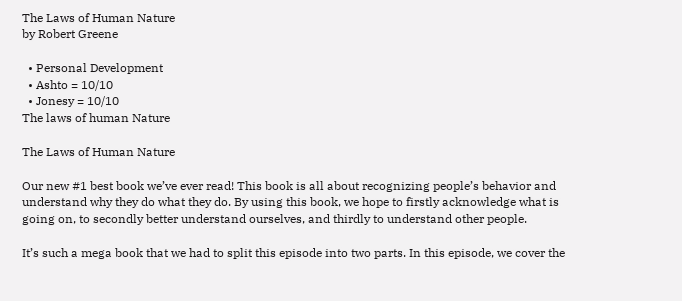The Laws of Human Nature
by Robert Greene

  • Personal Development
  • Ashto = 10/10
  • Jonesy = 10/10
The laws of human Nature

The Laws of Human Nature

Our new #1 best book we’ve ever read! This book is all about recognizing people’s behavior and understand why they do what they do. By using this book, we hope to firstly acknowledge what is going on, to secondly better understand ourselves, and thirdly to understand other people.

It’s such a mega book that we had to split this episode into two parts. In this episode, we cover the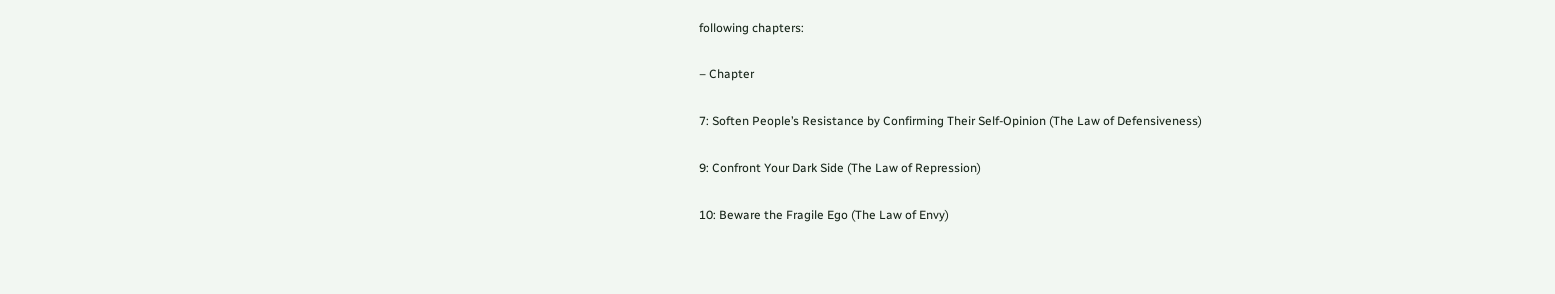following chapters:

– Chapter

7: Soften People’s Resistance by Confirming Their Self-Opinion (The Law of Defensiveness)

9: Confront Your Dark Side (The Law of Repression)

10: Beware the Fragile Ego (The Law of Envy)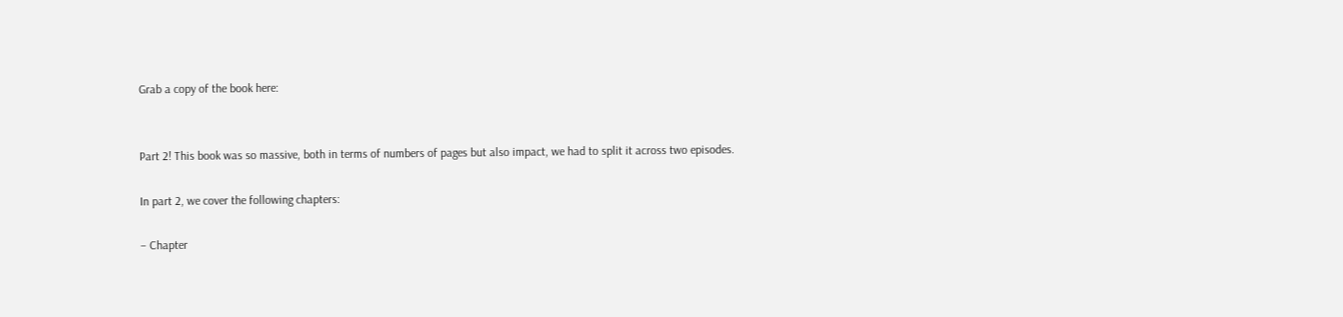Grab a copy of the book here:


Part 2! This book was so massive, both in terms of numbers of pages but also impact, we had to split it across two episodes.

In part 2, we cover the following chapters:

– Chapter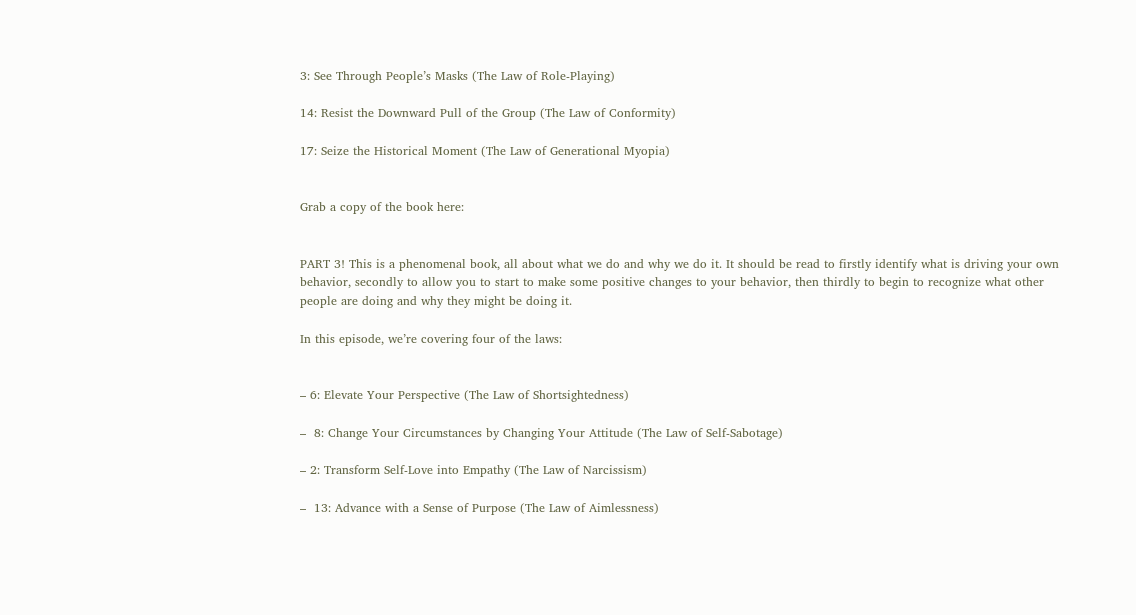3: See Through People’s Masks (The Law of Role-Playing)

14: Resist the Downward Pull of the Group (The Law of Conformity)

17: Seize the Historical Moment (The Law of Generational Myopia)


Grab a copy of the book here:


PART 3! This is a phenomenal book, all about what we do and why we do it. It should be read to firstly identify what is driving your own behavior, secondly to allow you to start to make some positive changes to your behavior, then thirdly to begin to recognize what other people are doing and why they might be doing it.

In this episode, we’re covering four of the laws:


– 6: Elevate Your Perspective (The Law of Shortsightedness)

–  8: Change Your Circumstances by Changing Your Attitude (The Law of Self-Sabotage)

– 2: Transform Self-Love into Empathy (The Law of Narcissism)

–  13: Advance with a Sense of Purpose (The Law of Aimlessness)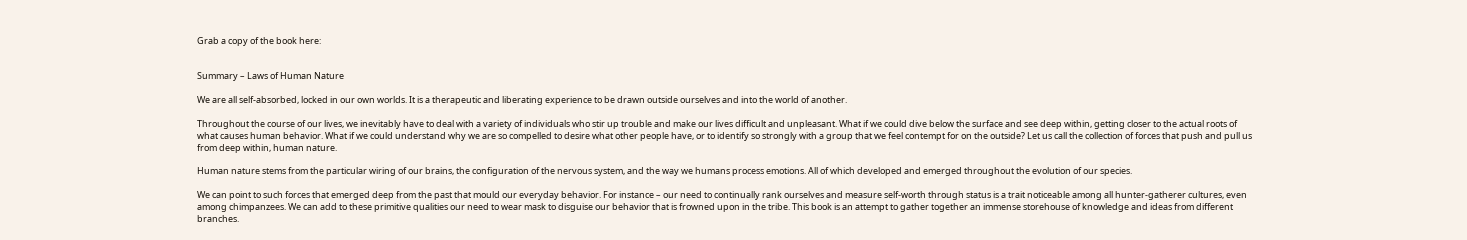Grab a copy of the book here:


Summary – Laws of Human Nature

We are all self-absorbed, locked in our own worlds. It is a therapeutic and liberating experience to be drawn outside ourselves and into the world of another.

Throughout the course of our lives, we inevitably have to deal with a variety of individuals who stir up trouble and make our lives difficult and unpleasant. What if we could dive below the surface and see deep within, getting closer to the actual roots of what causes human behavior. What if we could understand why we are so compelled to desire what other people have, or to identify so strongly with a group that we feel contempt for on the outside? Let us call the collection of forces that push and pull us from deep within, human nature.

Human nature stems from the particular wiring of our brains, the configuration of the nervous system, and the way we humans process emotions. All of which developed and emerged throughout the evolution of our species.

We can point to such forces that emerged deep from the past that mould our everyday behavior. For instance – our need to continually rank ourselves and measure self-worth through status is a trait noticeable among all hunter-gatherer cultures, even among chimpanzees. We can add to these primitive qualities our need to wear mask to disguise our behavior that is frowned upon in the tribe. This book is an attempt to gather together an immense storehouse of knowledge and ideas from different branches.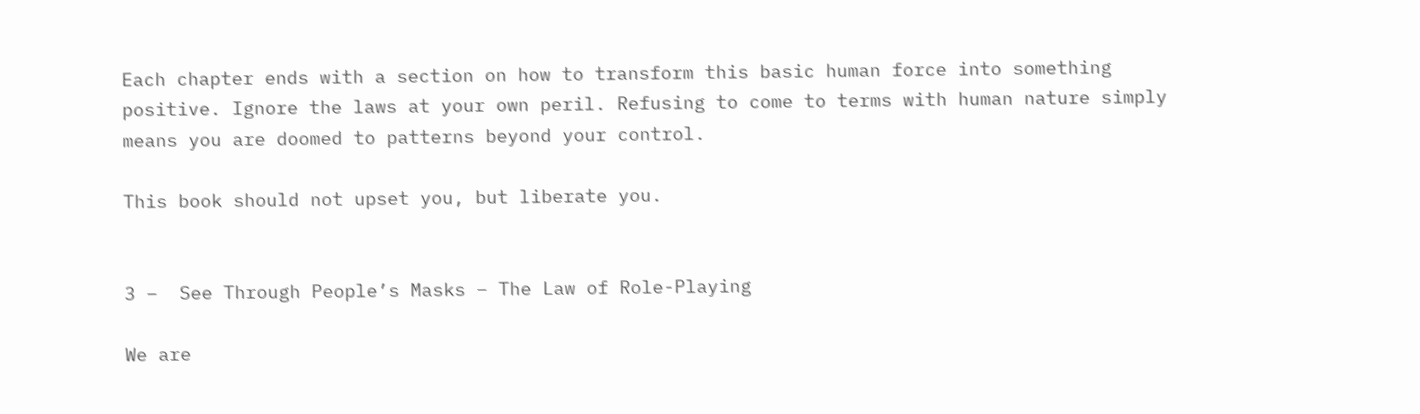Each chapter ends with a section on how to transform this basic human force into something positive. Ignore the laws at your own peril. Refusing to come to terms with human nature simply means you are doomed to patterns beyond your control.

This book should not upset you, but liberate you.


3 –  See Through People’s Masks – The Law of Role-Playing

We are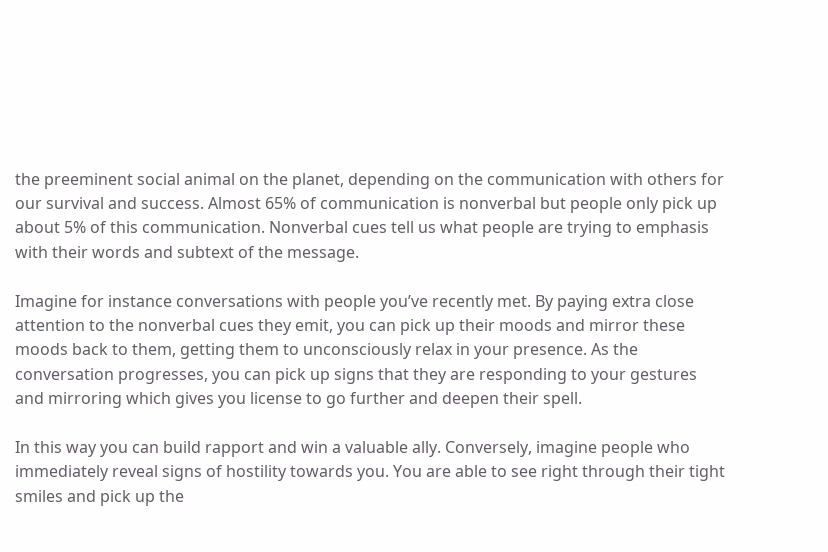the preeminent social animal on the planet, depending on the communication with others for our survival and success. Almost 65% of communication is nonverbal but people only pick up about 5% of this communication. Nonverbal cues tell us what people are trying to emphasis with their words and subtext of the message.

Imagine for instance conversations with people you’ve recently met. By paying extra close attention to the nonverbal cues they emit, you can pick up their moods and mirror these moods back to them, getting them to unconsciously relax in your presence. As the conversation progresses, you can pick up signs that they are responding to your gestures and mirroring which gives you license to go further and deepen their spell.

In this way you can build rapport and win a valuable ally. Conversely, imagine people who immediately reveal signs of hostility towards you. You are able to see right through their tight smiles and pick up the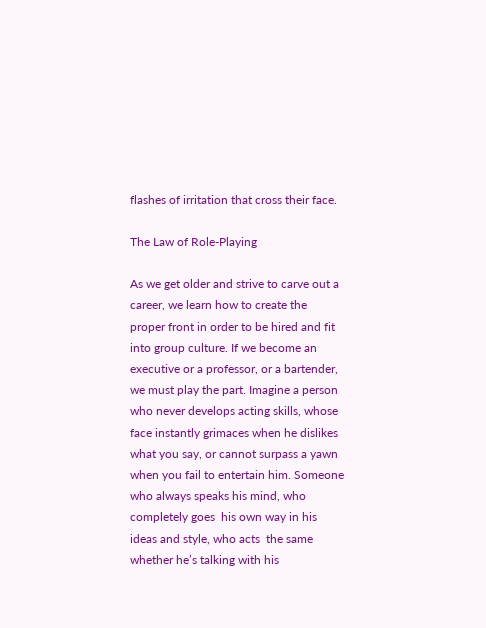flashes of irritation that cross their face.

The Law of Role-Playing

As we get older and strive to carve out a career, we learn how to create the proper front in order to be hired and fit into group culture. If we become an executive or a professor, or a bartender, we must play the part. Imagine a person who never develops acting skills, whose face instantly grimaces when he dislikes what you say, or cannot surpass a yawn when you fail to entertain him. Someone who always speaks his mind, who completely goes  his own way in his ideas and style, who acts  the same whether he’s talking with his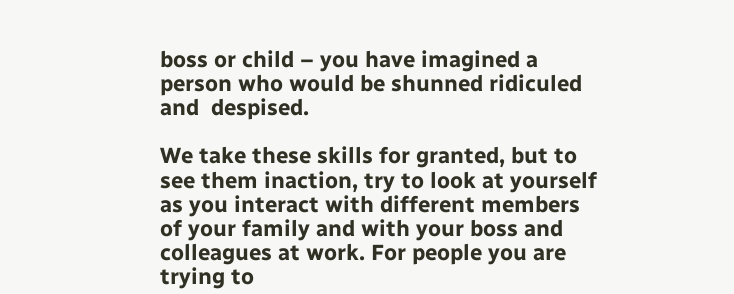boss or child – you have imagined a person who would be shunned ridiculed and  despised.

We take these skills for granted, but to see them inaction, try to look at yourself as you interact with different members of your family and with your boss and colleagues at work. For people you are trying to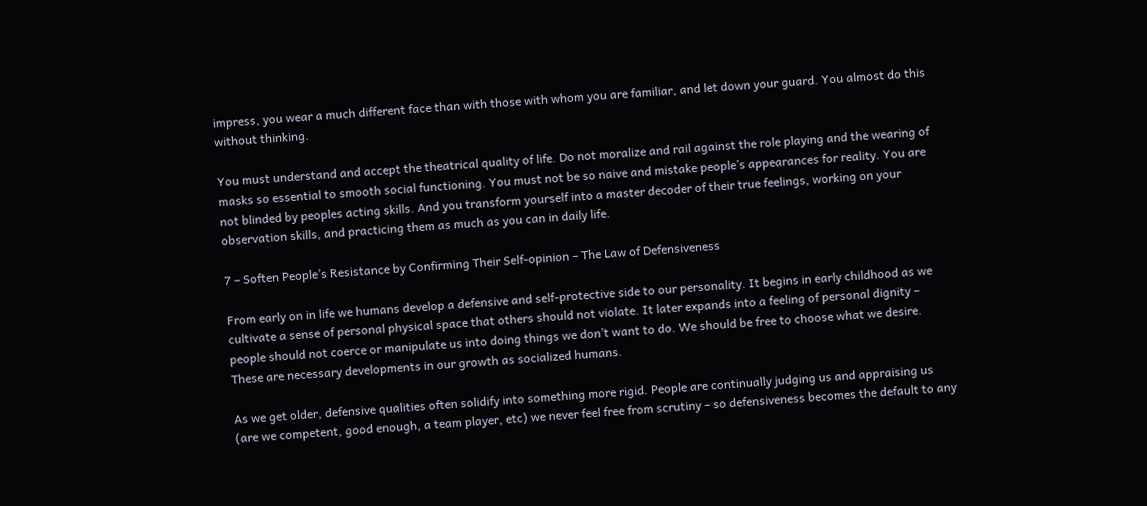impress, you wear a much different face than with those with whom you are familiar, and let down your guard. You almost do this without thinking.

You must understand and accept the theatrical quality of life. Do not moralize and rail against the role playing and the wearing of masks so essential to smooth social functioning. You must not be so naive and mistake people’s appearances for reality. You are not blinded by peoples acting skills. And you transform yourself into a master decoder of their true feelings, working on your observation skills, and practicing them as much as you can in daily life.

7 – Soften People’s Resistance by Confirming Their Self-opinion – The Law of Defensiveness

From early on in life we humans develop a defensive and self-protective side to our personality. It begins in early childhood as we cultivate a sense of personal physical space that others should not violate. It later expands into a feeling of personal dignity – people should not coerce or manipulate us into doing things we don’t want to do. We should be free to choose what we desire. These are necessary developments in our growth as socialized humans.

As we get older, defensive qualities often solidify into something more rigid. People are continually judging us and appraising us (are we competent, good enough, a team player, etc) we never feel free from scrutiny – so defensiveness becomes the default to any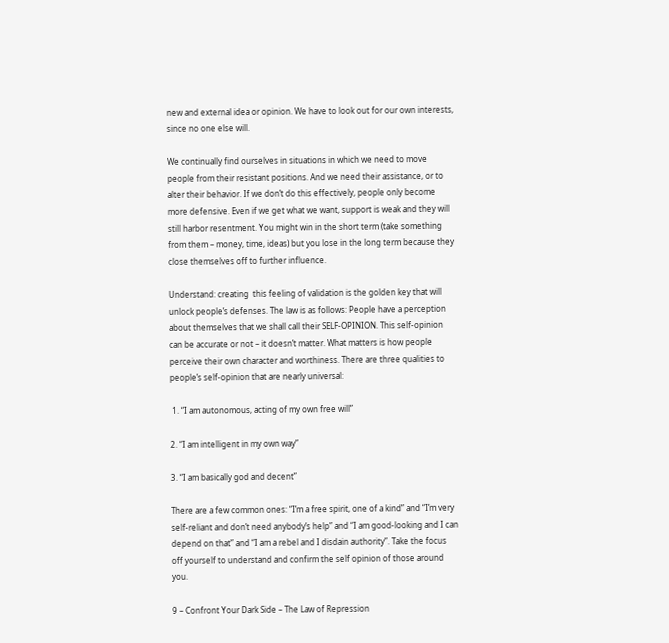new and external idea or opinion. We have to look out for our own interests, since no one else will.

We continually find ourselves in situations in which we need to move people from their resistant positions. And we need their assistance, or to alter their behavior. If we don’t do this effectively, people only become more defensive. Even if we get what we want, support is weak and they will still harbor resentment. You might win in the short term (take something from them – money, time, ideas) but you lose in the long term because they close themselves off to further influence.

Understand: creating  this feeling of validation is the golden key that will unlock people’s defenses. The law is as follows: People have a perception about themselves that we shall call their SELF-OPINION. This self-opinion can be accurate or not – it doesn’t matter. What matters is how people perceive their own character and worthiness. There are three qualities to people’s self-opinion that are nearly universal:

 1. “I am autonomous, acting of my own free will”

2. “I am intelligent in my own way”

3. “I am basically god and decent”

There are a few common ones: “I’m a free spirit, one of a kind” and “I’m very self-reliant and don’t need anybody’s help” and “I am good-looking and I can depend on that” and “I am a rebel and I disdain authority”. Take the focus off yourself to understand and confirm the self opinion of those around you.

9 – Confront Your Dark Side – The Law of Repression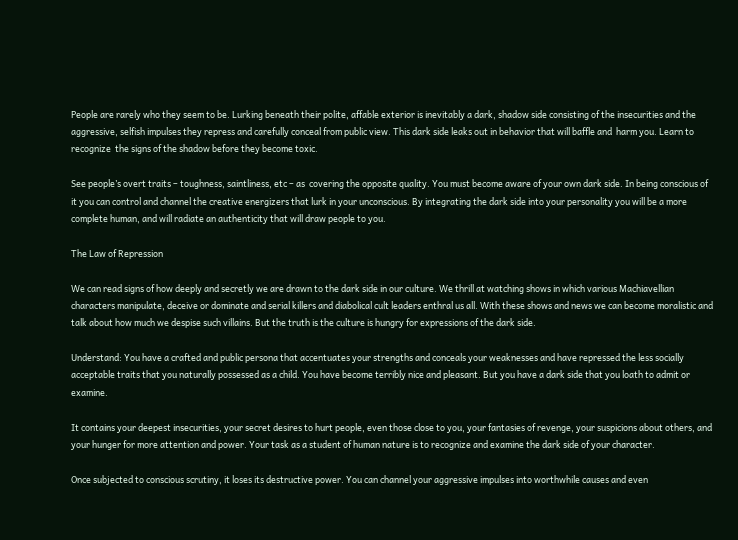People are rarely who they seem to be. Lurking beneath their polite, affable exterior is inevitably a dark, shadow side consisting of the insecurities and the aggressive, selfish impulses they repress and carefully conceal from public view. This dark side leaks out in behavior that will baffle and  harm you. Learn to recognize  the signs of the shadow before they become toxic.

See people’s overt traits – toughness, saintliness, etc – as  covering the opposite quality. You must become aware of your own dark side. In being conscious of it you can control and channel the creative energizers that lurk in your unconscious. By integrating the dark side into your personality you will be a more complete human, and will radiate an authenticity that will draw people to you.

The Law of Repression

We can read signs of how deeply and secretly we are drawn to the dark side in our culture. We thrill at watching shows in which various Machiavellian characters manipulate, deceive or dominate and serial killers and diabolical cult leaders enthral us all. With these shows and news we can become moralistic and talk about how much we despise such villains. But the truth is the culture is hungry for expressions of the dark side.

Understand: You have a crafted and public persona that accentuates your strengths and conceals your weaknesses and have repressed the less socially acceptable traits that you naturally possessed as a child. You have become terribly nice and pleasant. But you have a dark side that you loath to admit or examine.

It contains your deepest insecurities, your secret desires to hurt people, even those close to you, your fantasies of revenge, your suspicions about others, and your hunger for more attention and power. Your task as a student of human nature is to recognize and examine the dark side of your character.

Once subjected to conscious scrutiny, it loses its destructive power. You can channel your aggressive impulses into worthwhile causes and even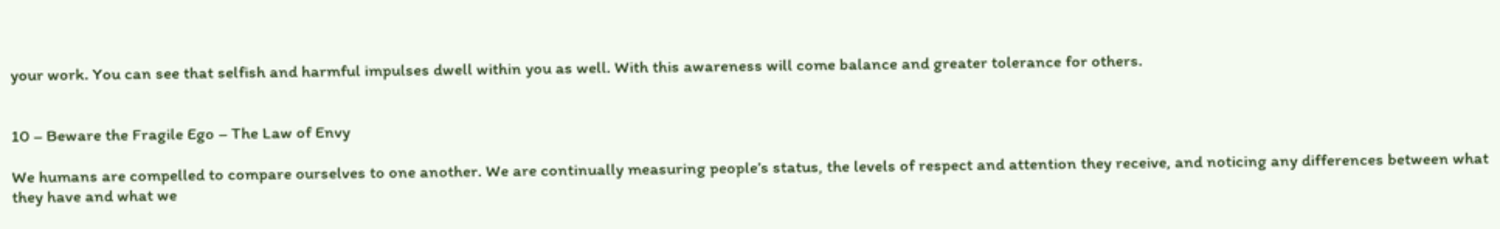your work. You can see that selfish and harmful impulses dwell within you as well. With this awareness will come balance and greater tolerance for others.


10 – Beware the Fragile Ego – The Law of Envy

We humans are compelled to compare ourselves to one another. We are continually measuring people’s status, the levels of respect and attention they receive, and noticing any differences between what they have and what we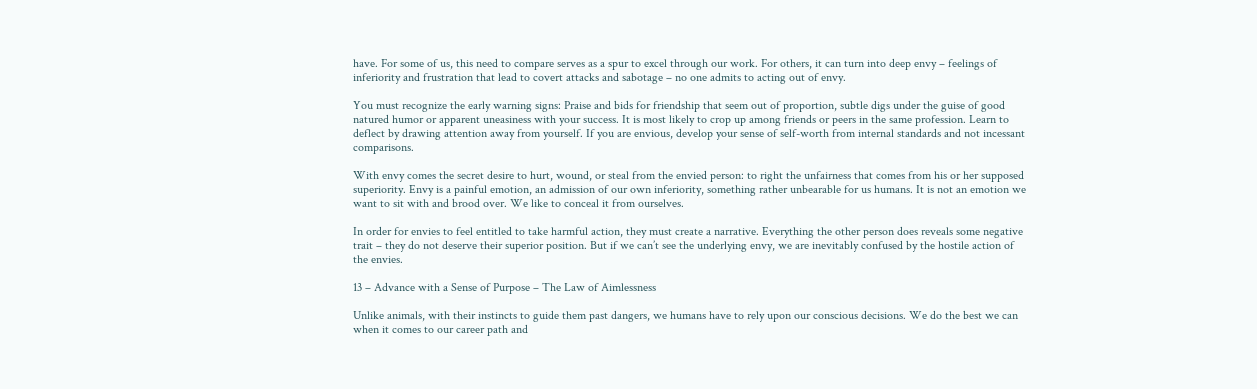have. For some of us, this need to compare serves as a spur to excel through our work. For others, it can turn into deep envy – feelings of inferiority and frustration that lead to covert attacks and sabotage – no one admits to acting out of envy.

You must recognize the early warning signs: Praise and bids for friendship that seem out of proportion, subtle digs under the guise of good natured humor or apparent uneasiness with your success. It is most likely to crop up among friends or peers in the same profession. Learn to deflect by drawing attention away from yourself. If you are envious, develop your sense of self-worth from internal standards and not incessant comparisons.

With envy comes the secret desire to hurt, wound, or steal from the envied person: to right the unfairness that comes from his or her supposed superiority. Envy is a painful emotion, an admission of our own inferiority, something rather unbearable for us humans. It is not an emotion we want to sit with and brood over. We like to conceal it from ourselves.

In order for envies to feel entitled to take harmful action, they must create a narrative. Everything the other person does reveals some negative trait – they do not deserve their superior position. But if we can’t see the underlying envy, we are inevitably confused by the hostile action of the envies.

13 – Advance with a Sense of Purpose – The Law of Aimlessness

Unlike animals, with their instincts to guide them past dangers, we humans have to rely upon our conscious decisions. We do the best we can when it comes to our career path and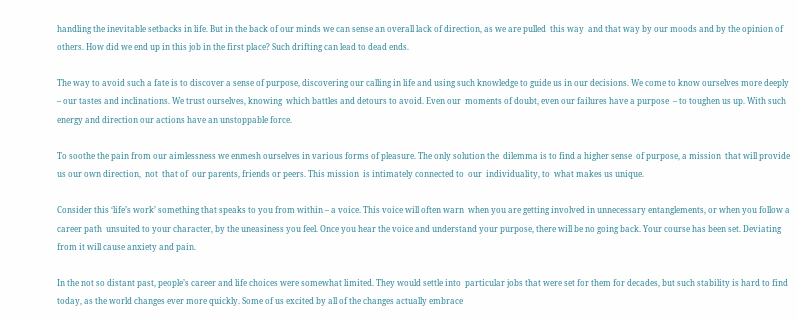handling the inevitable setbacks in life. But in the back of our minds we can sense an overall lack of direction, as we are pulled  this way  and that way by our moods and by the opinion of others. How did we end up in this job in the first place? Such drifting can lead to dead ends.

The way to avoid such a fate is to discover a sense of purpose, discovering our calling in life and using such knowledge to guide us in our decisions. We come to know ourselves more deeply – our tastes and inclinations. We trust ourselves, knowing  which battles and detours to avoid. Even our  moments of doubt, even our failures have a purpose  – to toughen us up. With such energy and direction our actions have an unstoppable force.

To soothe the pain from our aimlessness we enmesh ourselves in various forms of pleasure. The only solution the  dilemma is to find a higher sense  of purpose, a mission  that will provide us our own direction,  not  that of  our parents, friends or peers. This mission  is intimately connected to  our  individuality, to  what makes us unique.

Consider this ‘life’s work’ something that speaks to you from within – a voice. This voice will often warn  when you are getting involved in unnecessary entanglements, or when you follow a career path  unsuited to your character, by the uneasiness you feel. Once you hear the voice and understand your purpose, there will be no going back. Your course has been set. Deviating from it will cause anxiety and pain.

In the not so distant past, people’s career and life choices were somewhat limited. They would settle into  particular jobs that were set for them for decades, but such stability is hard to find today, as the world changes ever more quickly. Some of us excited by all of the changes actually embrace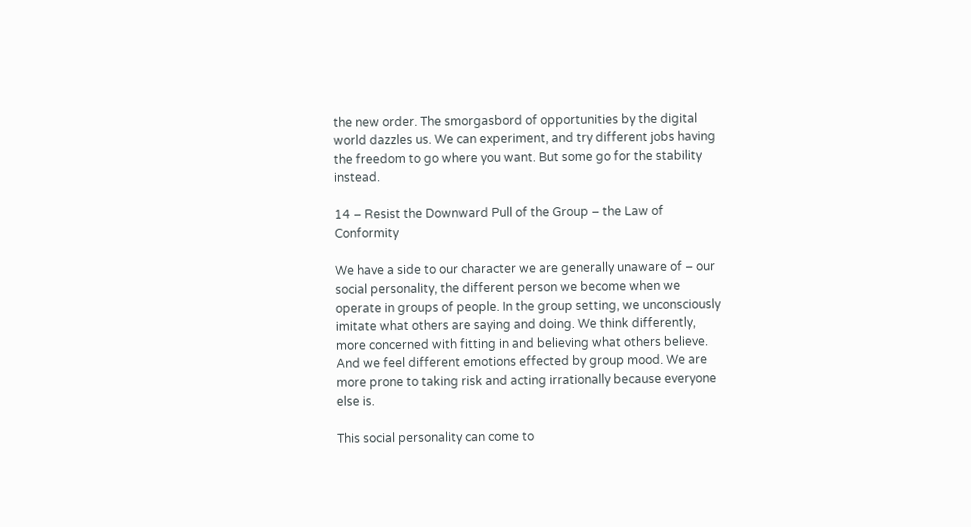the new order. The smorgasbord of opportunities by the digital world dazzles us. We can experiment, and try different jobs having the freedom to go where you want. But some go for the stability instead.

14 – Resist the Downward Pull of the Group – the Law of Conformity

We have a side to our character we are generally unaware of – our social personality, the different person we become when we operate in groups of people. In the group setting, we unconsciously imitate what others are saying and doing. We think differently, more concerned with fitting in and believing what others believe. And we feel different emotions effected by group mood. We are more prone to taking risk and acting irrationally because everyone else is.

This social personality can come to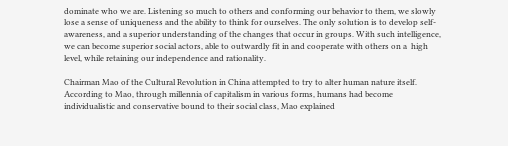dominate who we are. Listening so much to others and conforming our behavior to them, we slowly lose a sense of uniqueness and the ability to think for ourselves. The only solution is to develop self-awareness, and a superior understanding of the changes that occur in groups. With such intelligence, we can become superior social actors, able to outwardly fit in and cooperate with others on a  high level, while retaining our independence and rationality.

Chairman Mao of the Cultural Revolution in China attempted to try to alter human nature itself. According to Mao, through millennia of capitalism in various forms, humans had become individualistic and conservative bound to their social class, Mao explained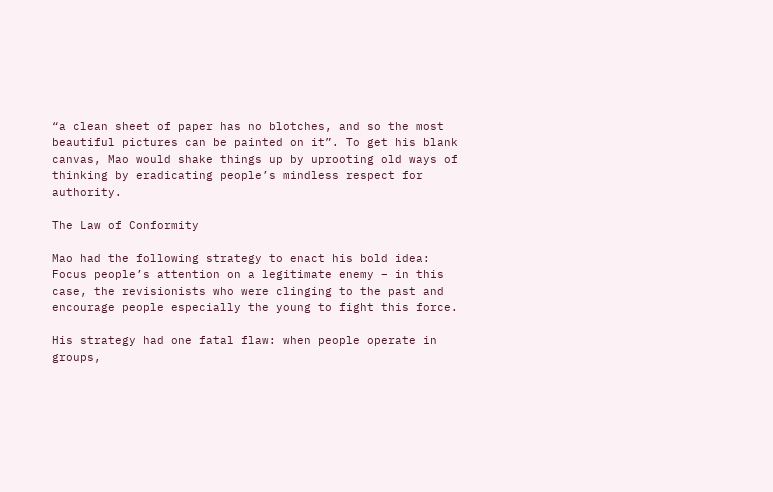“a clean sheet of paper has no blotches, and so the most beautiful pictures can be painted on it”. To get his blank canvas, Mao would shake things up by uprooting old ways of thinking by eradicating people’s mindless respect for authority.

The Law of Conformity

Mao had the following strategy to enact his bold idea: Focus people’s attention on a legitimate enemy – in this case, the revisionists who were clinging to the past and encourage people especially the young to fight this force.

His strategy had one fatal flaw: when people operate in groups,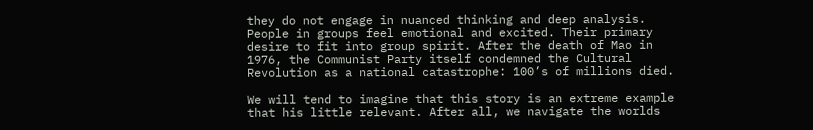they do not engage in nuanced thinking and deep analysis. People in groups feel emotional and excited. Their primary desire to fit into group spirit. After the death of Mao in 1976, the Communist Party itself condemned the Cultural Revolution as a national catastrophe: 100’s of millions died.

We will tend to imagine that this story is an extreme example that his little relevant. After all, we navigate the worlds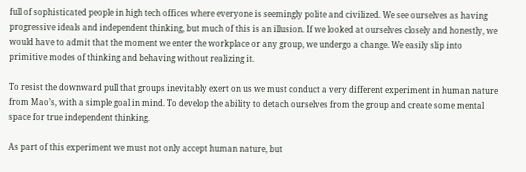full of sophisticated people in high tech offices where everyone is seemingly polite and civilized. We see ourselves as having progressive ideals and independent thinking, but much of this is an illusion. If we looked at ourselves closely and honestly, we would have to admit that the moment we enter the workplace or any group, we undergo a change. We easily slip into primitive modes of thinking and behaving without realizing it.

To resist the downward pull that groups inevitably exert on us we must conduct a very different experiment in human nature from Mao’s, with a simple goal in mind. To develop the ability to detach ourselves from the group and create some mental space for true independent thinking.

As part of this experiment we must not only accept human nature, but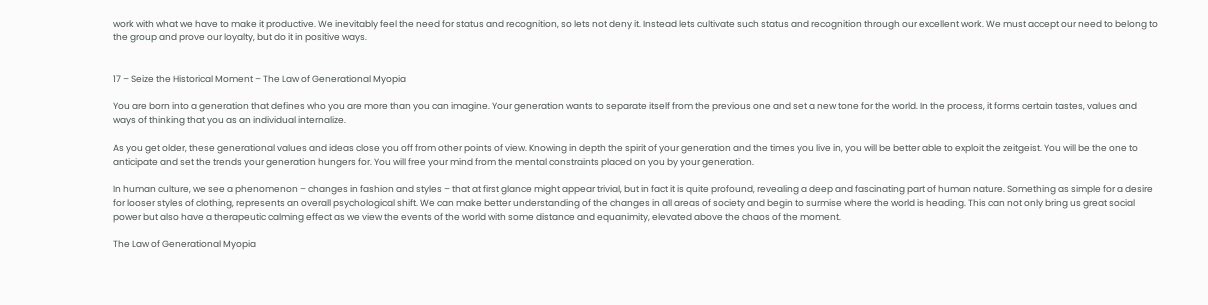work with what we have to make it productive. We inevitably feel the need for status and recognition, so lets not deny it. Instead lets cultivate such status and recognition through our excellent work. We must accept our need to belong to the group and prove our loyalty, but do it in positive ways.


17 – Seize the Historical Moment – The Law of Generational Myopia

You are born into a generation that defines who you are more than you can imagine. Your generation wants to separate itself from the previous one and set a new tone for the world. In the process, it forms certain tastes, values and ways of thinking that you as an individual internalize.

As you get older, these generational values and ideas close you off from other points of view. Knowing in depth the spirit of your generation and the times you live in, you will be better able to exploit the zeitgeist. You will be the one to anticipate and set the trends your generation hungers for. You will free your mind from the mental constraints placed on you by your generation.

In human culture, we see a phenomenon – changes in fashion and styles – that at first glance might appear trivial, but in fact it is quite profound, revealing a deep and fascinating part of human nature. Something as simple for a desire for looser styles of clothing, represents an overall psychological shift. We can make better understanding of the changes in all areas of society and begin to surmise where the world is heading. This can not only bring us great social power but also have a therapeutic calming effect as we view the events of the world with some distance and equanimity, elevated above the chaos of the moment.

The Law of Generational Myopia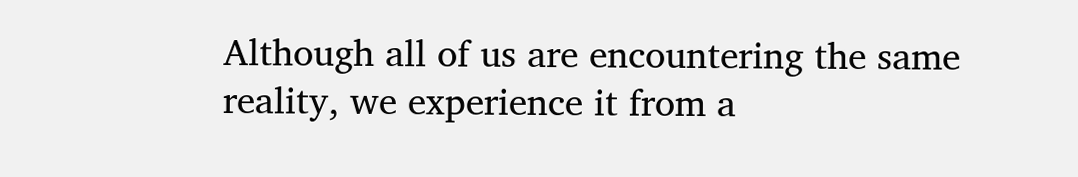Although all of us are encountering the same reality, we experience it from a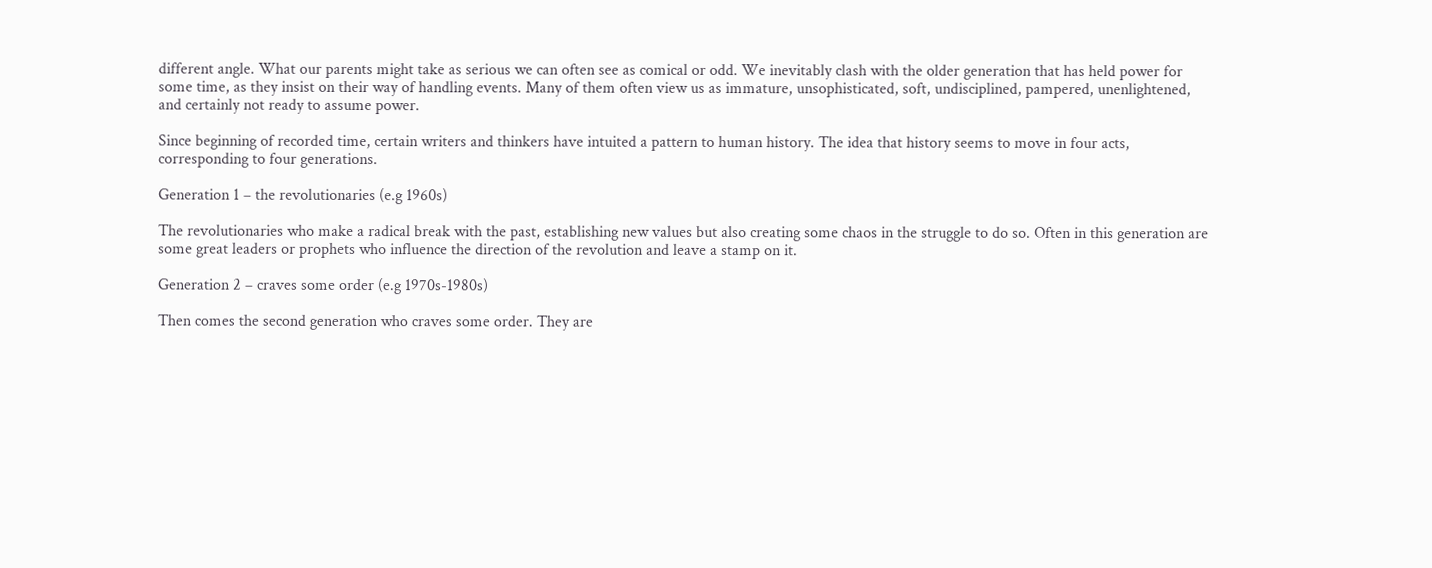different angle. What our parents might take as serious we can often see as comical or odd. We inevitably clash with the older generation that has held power for some time, as they insist on their way of handling events. Many of them often view us as immature, unsophisticated, soft, undisciplined, pampered, unenlightened, and certainly not ready to assume power.

Since beginning of recorded time, certain writers and thinkers have intuited a pattern to human history. The idea that history seems to move in four acts, corresponding to four generations.

Generation 1 – the revolutionaries (e.g 1960s)

The revolutionaries who make a radical break with the past, establishing new values but also creating some chaos in the struggle to do so. Often in this generation are some great leaders or prophets who influence the direction of the revolution and leave a stamp on it.

Generation 2 – craves some order (e.g 1970s-1980s)

Then comes the second generation who craves some order. They are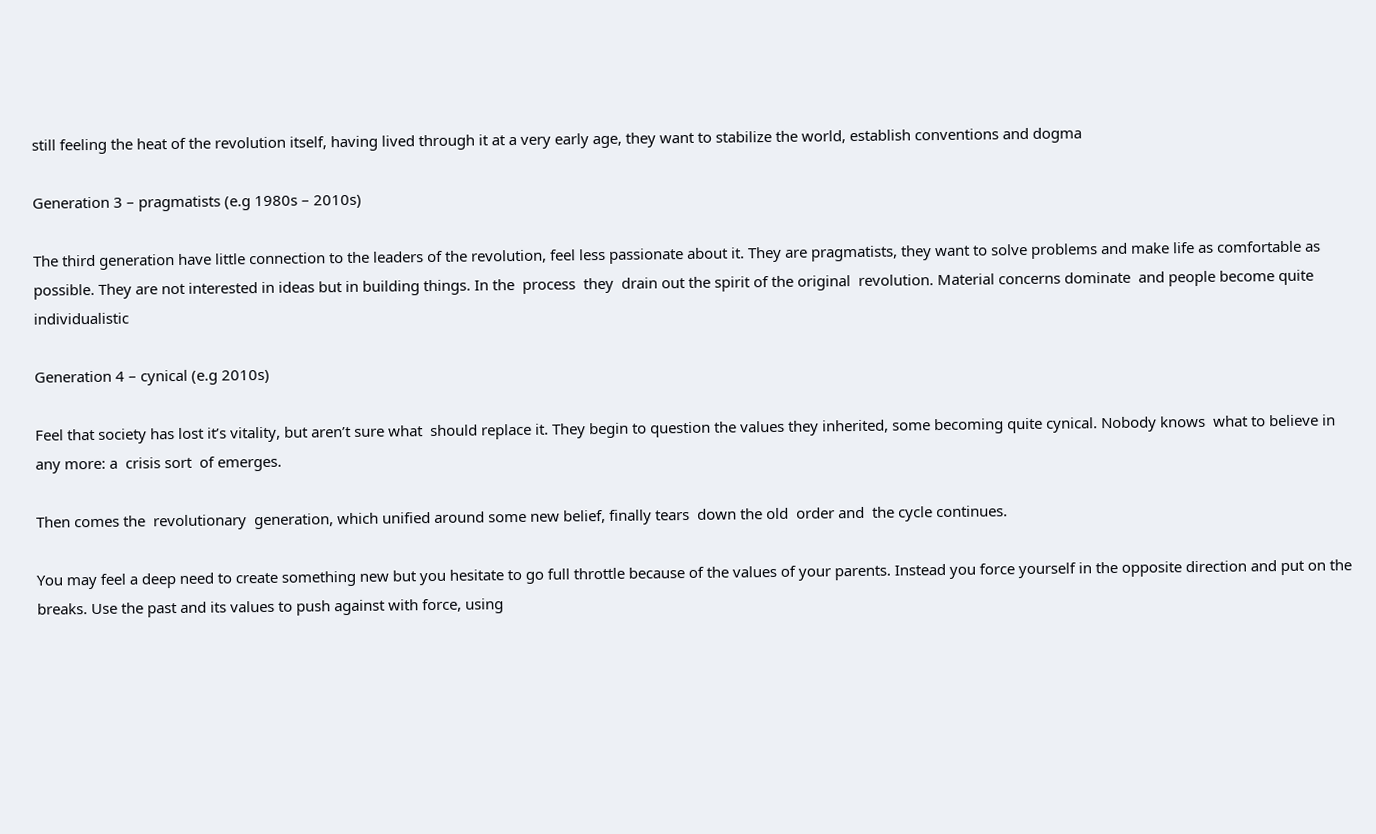still feeling the heat of the revolution itself, having lived through it at a very early age, they want to stabilize the world, establish conventions and dogma

Generation 3 – pragmatists (e.g 1980s – 2010s)

The third generation have little connection to the leaders of the revolution, feel less passionate about it. They are pragmatists, they want to solve problems and make life as comfortable as possible. They are not interested in ideas but in building things. In the  process  they  drain out the spirit of the original  revolution. Material concerns dominate  and people become quite individualistic

Generation 4 – cynical (e.g 2010s)

Feel that society has lost it’s vitality, but aren’t sure what  should replace it. They begin to question the values they inherited, some becoming quite cynical. Nobody knows  what to believe in any more: a  crisis sort  of emerges.

Then comes the  revolutionary  generation, which unified around some new belief, finally tears  down the old  order and  the cycle continues.

You may feel a deep need to create something new but you hesitate to go full throttle because of the values of your parents. Instead you force yourself in the opposite direction and put on the breaks. Use the past and its values to push against with force, using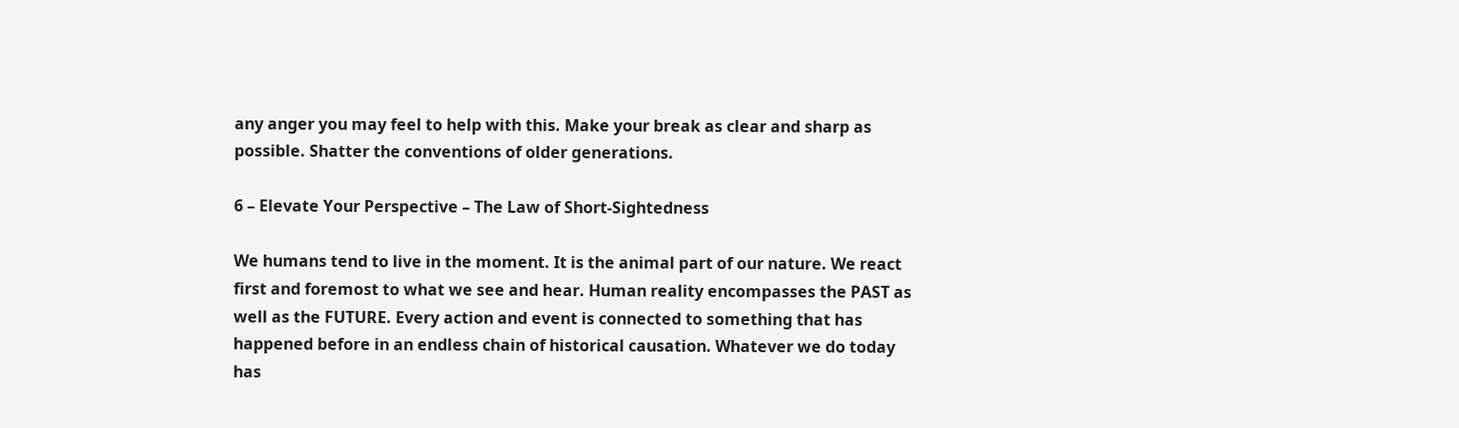any anger you may feel to help with this. Make your break as clear and sharp as possible. Shatter the conventions of older generations.

6 – Elevate Your Perspective – The Law of Short-Sightedness

We humans tend to live in the moment. It is the animal part of our nature. We react first and foremost to what we see and hear. Human reality encompasses the PAST as well as the FUTURE. Every action and event is connected to something that has happened before in an endless chain of historical causation. Whatever we do today has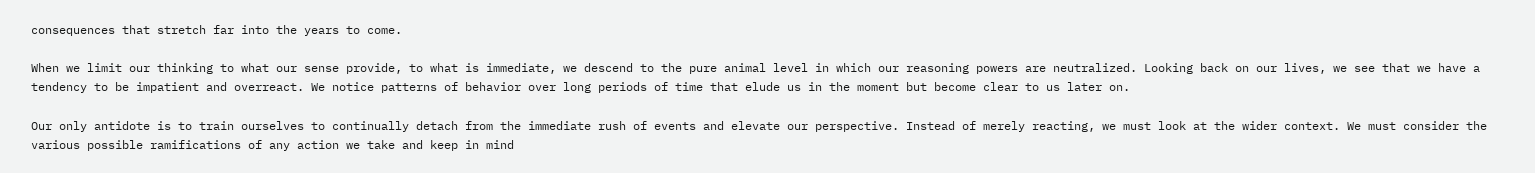consequences that stretch far into the years to come.

When we limit our thinking to what our sense provide, to what is immediate, we descend to the pure animal level in which our reasoning powers are neutralized. Looking back on our lives, we see that we have a tendency to be impatient and overreact. We notice patterns of behavior over long periods of time that elude us in the moment but become clear to us later on.

Our only antidote is to train ourselves to continually detach from the immediate rush of events and elevate our perspective. Instead of merely reacting, we must look at the wider context. We must consider the various possible ramifications of any action we take and keep in mind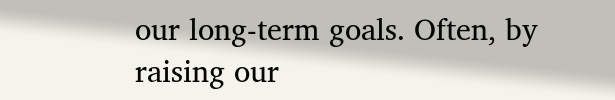our long-term goals. Often, by raising our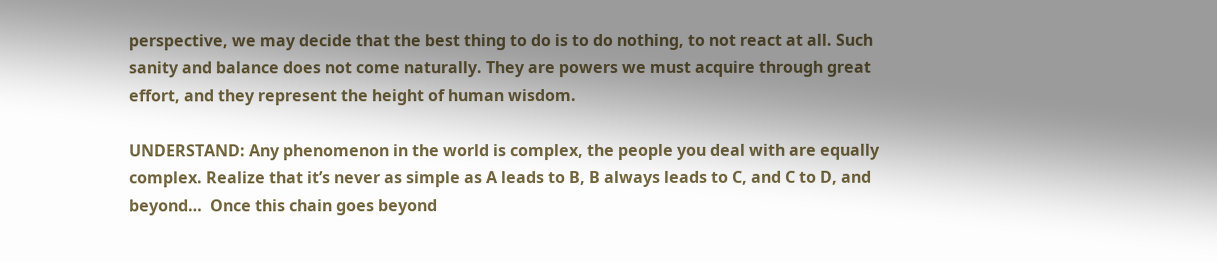perspective, we may decide that the best thing to do is to do nothing, to not react at all. Such sanity and balance does not come naturally. They are powers we must acquire through great effort, and they represent the height of human wisdom.

UNDERSTAND: Any phenomenon in the world is complex, the people you deal with are equally complex. Realize that it’s never as simple as A leads to B, B always leads to C, and C to D, and beyond…  Once this chain goes beyond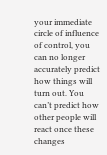your immediate circle of influence of control, you can no longer accurately predict how things will turn out. You can’t predict how other people will react once these changes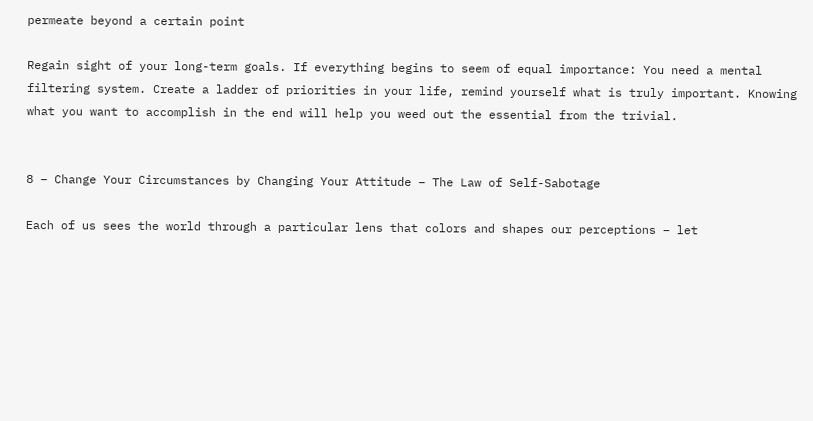permeate beyond a certain point

Regain sight of your long-term goals. If everything begins to seem of equal importance: You need a mental filtering system. Create a ladder of priorities in your life, remind yourself what is truly important. Knowing what you want to accomplish in the end will help you weed out the essential from the trivial.


8 – Change Your Circumstances by Changing Your Attitude – The Law of Self-Sabotage

Each of us sees the world through a particular lens that colors and shapes our perceptions – let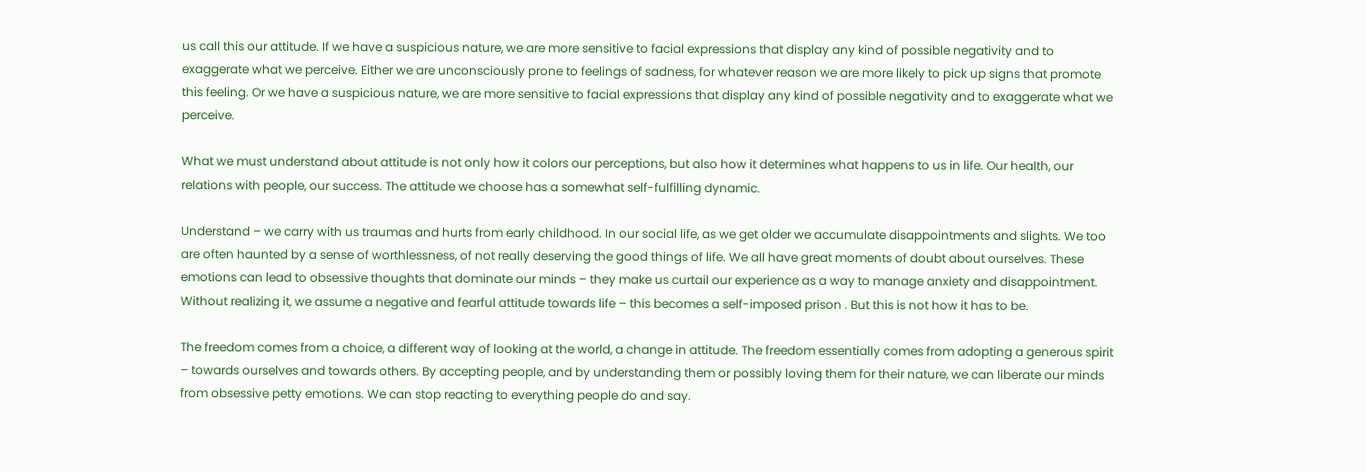us call this our attitude. If we have a suspicious nature, we are more sensitive to facial expressions that display any kind of possible negativity and to exaggerate what we perceive. Either we are unconsciously prone to feelings of sadness, for whatever reason we are more likely to pick up signs that promote this feeling. Or we have a suspicious nature, we are more sensitive to facial expressions that display any kind of possible negativity and to exaggerate what we perceive.

What we must understand about attitude is not only how it colors our perceptions, but also how it determines what happens to us in life. Our health, our relations with people, our success. The attitude we choose has a somewhat self-fulfilling dynamic.

Understand – we carry with us traumas and hurts from early childhood. In our social life, as we get older we accumulate disappointments and slights. We too are often haunted by a sense of worthlessness, of not really deserving the good things of life. We all have great moments of doubt about ourselves. These emotions can lead to obsessive thoughts that dominate our minds – they make us curtail our experience as a way to manage anxiety and disappointment. Without realizing it, we assume a negative and fearful attitude towards life – this becomes a self-imposed prison . But this is not how it has to be.

The freedom comes from a choice, a different way of looking at the world, a change in attitude. The freedom essentially comes from adopting a generous spirit – towards ourselves and towards others. By accepting people, and by understanding them or possibly loving them for their nature, we can liberate our minds from obsessive petty emotions. We can stop reacting to everything people do and say.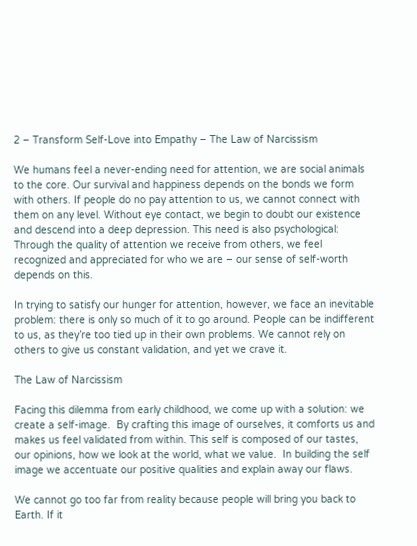2 – Transform Self-Love into Empathy – The Law of Narcissism

We humans feel a never-ending need for attention, we are social animals to the core. Our survival and happiness depends on the bonds we form with others. If people do no pay attention to us, we cannot connect with them on any level. Without eye contact, we begin to doubt our existence and descend into a deep depression. This need is also psychological: Through the quality of attention we receive from others, we feel recognized and appreciated for who we are – our sense of self-worth depends on this.

In trying to satisfy our hunger for attention, however, we face an inevitable problem: there is only so much of it to go around. People can be indifferent to us, as they’re too tied up in their own problems. We cannot rely on others to give us constant validation, and yet we crave it.

The Law of Narcissism

Facing this dilemma from early childhood, we come up with a solution: we create a self-image.  By crafting this image of ourselves, it comforts us and makes us feel validated from within. This self is composed of our tastes, our opinions, how we look at the world, what we value.  In building the self image we accentuate our positive qualities and explain away our flaws.

We cannot go too far from reality because people will bring you back to Earth. If it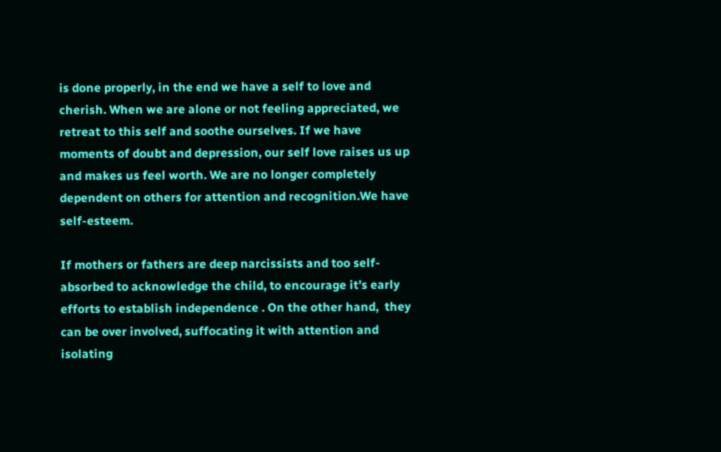is done properly, in the end we have a self to love and cherish. When we are alone or not feeling appreciated, we retreat to this self and soothe ourselves. If we have moments of doubt and depression, our self love raises us up and makes us feel worth. We are no longer completely dependent on others for attention and recognition.We have self-esteem.

If mothers or fathers are deep narcissists and too self-absorbed to acknowledge the child, to encourage it’s early efforts to establish independence . On the other hand,  they can be over involved, suffocating it with attention and isolating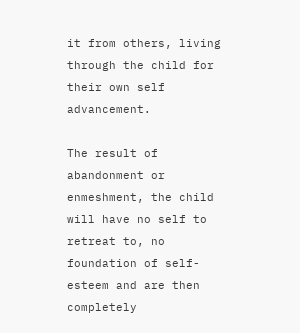it from others, living through the child for their own self advancement.

The result of abandonment or enmeshment, the child will have no self to retreat to, no foundation of self-esteem and are then completely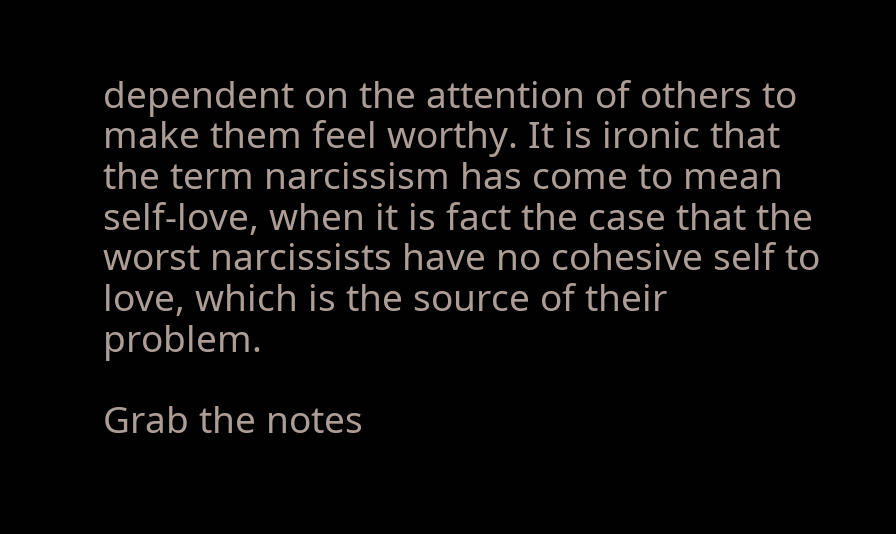dependent on the attention of others to make them feel worthy. It is ironic that the term narcissism has come to mean self-love, when it is fact the case that the worst narcissists have no cohesive self to love, which is the source of their problem.

Grab the notes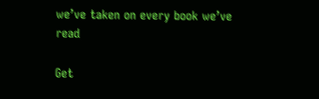we’ve taken on every book we’ve read

Get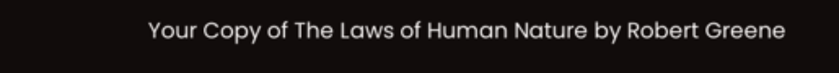Your Copy of The Laws of Human Nature by Robert Greene